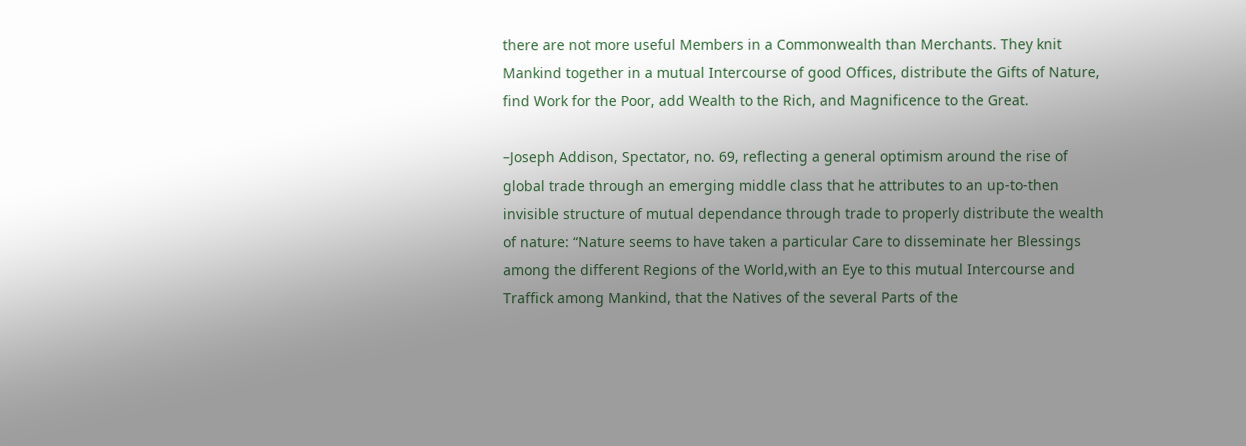there are not more useful Members in a Commonwealth than Merchants. They knit Mankind together in a mutual Intercourse of good Offices, distribute the Gifts of Nature, find Work for the Poor, add Wealth to the Rich, and Magnificence to the Great.

–Joseph Addison, Spectator, no. 69, reflecting a general optimism around the rise of global trade through an emerging middle class that he attributes to an up-to-then invisible structure of mutual dependance through trade to properly distribute the wealth of nature: “Nature seems to have taken a particular Care to disseminate her Blessings among the different Regions of the World,with an Eye to this mutual Intercourse and Traffick among Mankind, that the Natives of the several Parts of the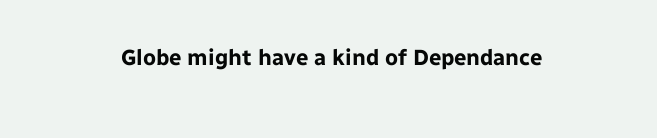Globe might have a kind of Dependance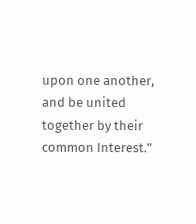upon one another, and be united together by their common Interest.”